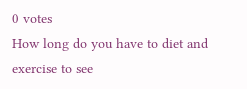0 votes
How long do you have to diet and exercise to see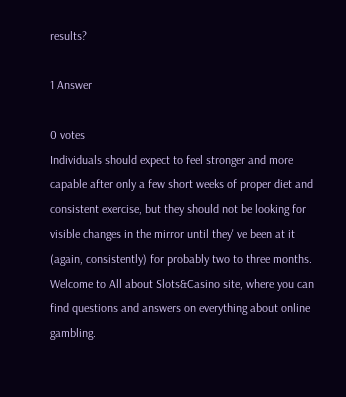results?

1 Answer

0 votes
Individuals should expect to feel stronger and more capable after only a few short weeks of proper diet and consistent exercise, but they should not be looking for visible changes in the mirror until they' ve been at it (again, consistently) for probably two to three months.
Welcome to All about Slots&Casino site, where you can find questions and answers on everything about online gambling.